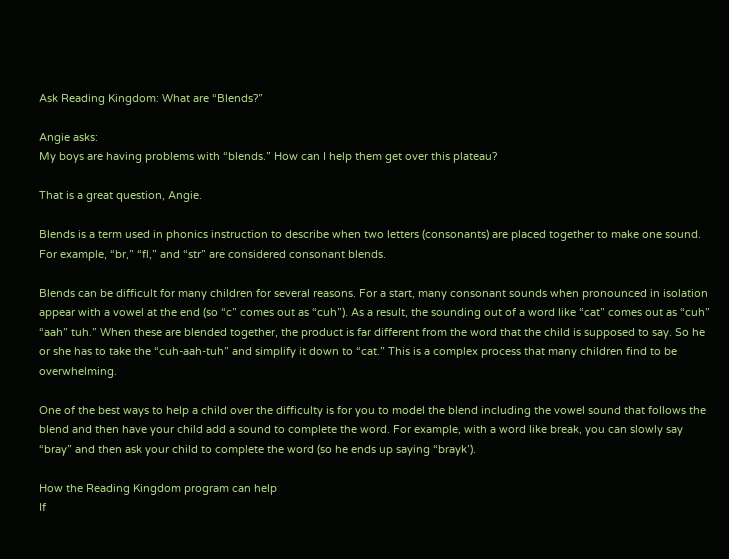Ask Reading Kingdom: What are “Blends?”

Angie asks:
My boys are having problems with “blends.” How can I help them get over this plateau?

That is a great question, Angie.

Blends is a term used in phonics instruction to describe when two letters (consonants) are placed together to make one sound. For example, “br,” “fl,” and “str” are considered consonant blends.

Blends can be difficult for many children for several reasons. For a start, many consonant sounds when pronounced in isolation appear with a vowel at the end (so “c” comes out as “cuh”). As a result, the sounding out of a word like “cat” comes out as “cuh” “aah” tuh.” When these are blended together, the product is far different from the word that the child is supposed to say. So he or she has to take the “cuh-aah-tuh” and simplify it down to “cat.” This is a complex process that many children find to be overwhelming.

One of the best ways to help a child over the difficulty is for you to model the blend including the vowel sound that follows the blend and then have your child add a sound to complete the word. For example, with a word like break, you can slowly say “bray” and then ask your child to complete the word (so he ends up saying “brayk’).

How the Reading Kingdom program can help
If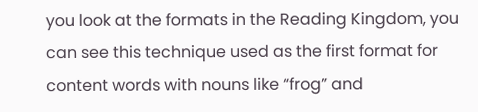you look at the formats in the Reading Kingdom, you can see this technique used as the first format for content words with nouns like “frog” and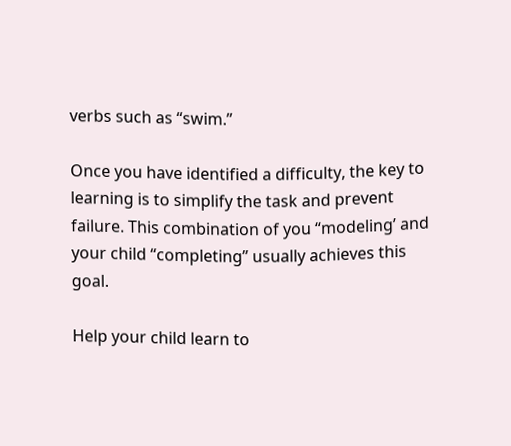verbs such as “swim.”

Once you have identified a difficulty, the key to learning is to simplify the task and prevent failure. This combination of you “modeling’ and your child “completing” usually achieves this goal.

Help your child learn to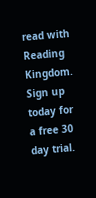read with Reading Kingdom. Sign up today for a free 30 day trial.